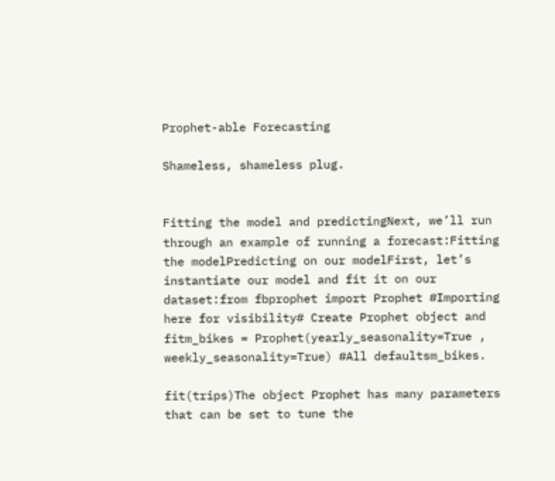Prophet-able Forecasting

Shameless, shameless plug.


Fitting the model and predictingNext, we’ll run through an example of running a forecast:Fitting the modelPredicting on our modelFirst, let’s instantiate our model and fit it on our dataset:from fbprophet import Prophet #Importing here for visibility# Create Prophet object and fitm_bikes = Prophet(yearly_seasonality=True , weekly_seasonality=True) #All defaultsm_bikes.

fit(trips)The object Prophet has many parameters that can be set to tune the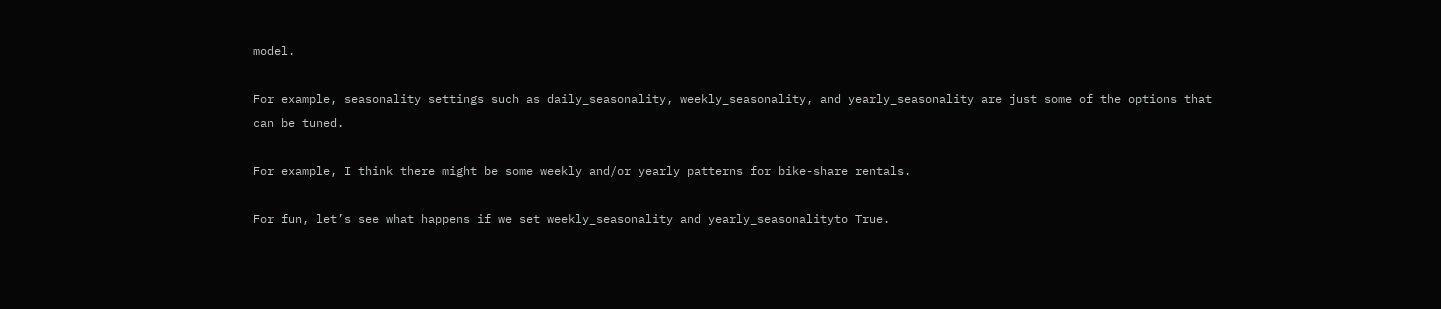model.

For example, seasonality settings such as daily_seasonality, weekly_seasonality, and yearly_seasonality are just some of the options that can be tuned.

For example, I think there might be some weekly and/or yearly patterns for bike-share rentals.

For fun, let’s see what happens if we set weekly_seasonality and yearly_seasonalityto True.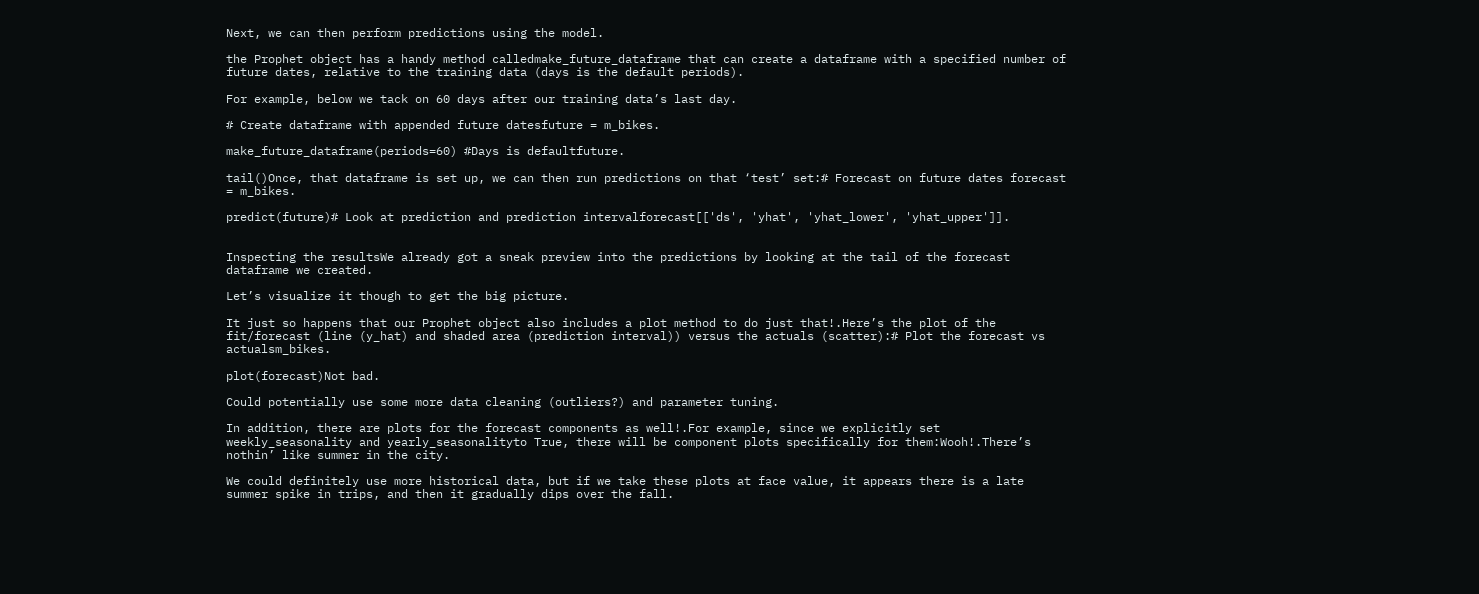Next, we can then perform predictions using the model.

the Prophet object has a handy method calledmake_future_dataframe that can create a dataframe with a specified number of future dates, relative to the training data (days is the default periods).

For example, below we tack on 60 days after our training data’s last day.

# Create dataframe with appended future datesfuture = m_bikes.

make_future_dataframe(periods=60) #Days is defaultfuture.

tail()Once, that dataframe is set up, we can then run predictions on that ‘test’ set:# Forecast on future dates forecast = m_bikes.

predict(future)# Look at prediction and prediction intervalforecast[['ds', 'yhat', 'yhat_lower', 'yhat_upper']].


Inspecting the resultsWe already got a sneak preview into the predictions by looking at the tail of the forecast dataframe we created.

Let’s visualize it though to get the big picture.

It just so happens that our Prophet object also includes a plot method to do just that!.Here’s the plot of the fit/forecast (line (y_hat) and shaded area (prediction interval)) versus the actuals (scatter):# Plot the forecast vs actualsm_bikes.

plot(forecast)Not bad.

Could potentially use some more data cleaning (outliers?) and parameter tuning.

In addition, there are plots for the forecast components as well!.For example, since we explicitly set weekly_seasonality and yearly_seasonalityto True, there will be component plots specifically for them:Wooh!.There’s nothin’ like summer in the city.

We could definitely use more historical data, but if we take these plots at face value, it appears there is a late summer spike in trips, and then it gradually dips over the fall.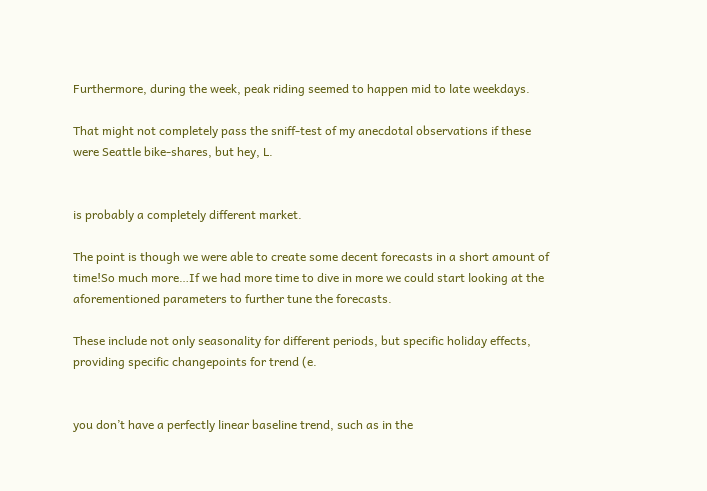Furthermore, during the week, peak riding seemed to happen mid to late weekdays.

That might not completely pass the sniff-test of my anecdotal observations if these were Seattle bike-shares, but hey, L.


is probably a completely different market.

The point is though we were able to create some decent forecasts in a short amount of time!So much more…If we had more time to dive in more we could start looking at the aforementioned parameters to further tune the forecasts.

These include not only seasonality for different periods, but specific holiday effects, providing specific changepoints for trend (e.


you don’t have a perfectly linear baseline trend, such as in the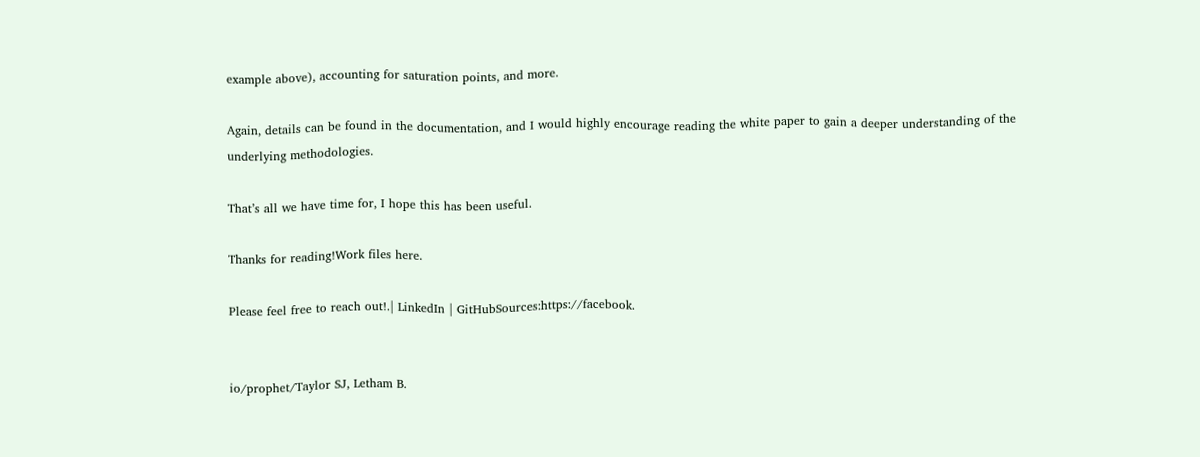example above), accounting for saturation points, and more.

Again, details can be found in the documentation, and I would highly encourage reading the white paper to gain a deeper understanding of the underlying methodologies.

That’s all we have time for, I hope this has been useful.

Thanks for reading!Work files here.

Please feel free to reach out!.| LinkedIn | GitHubSources:https://facebook.


io/prophet/Taylor SJ, Letham B.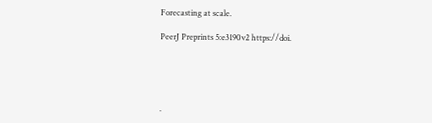Forecasting at scale.

PeerJ Preprints 5:e3190v2 https://doi.





.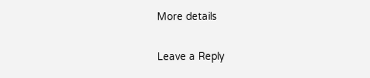More details

Leave a Reply